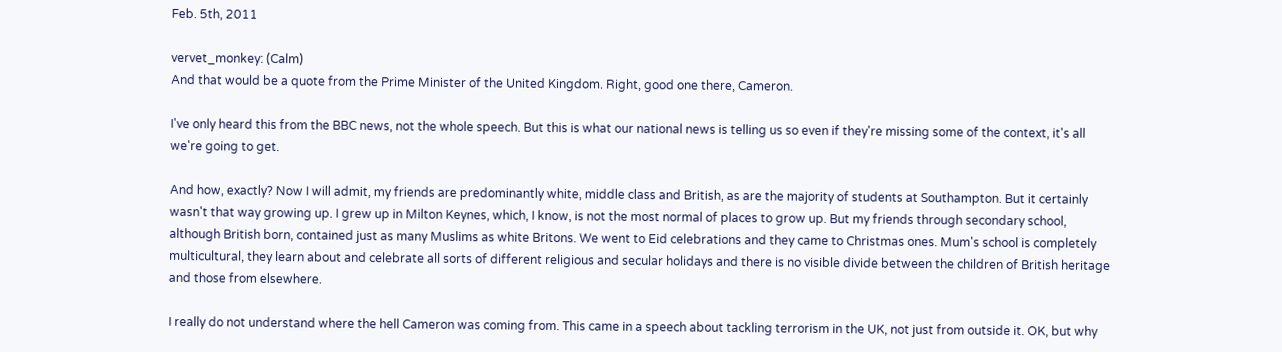Feb. 5th, 2011

vervet_monkey: (Calm)
And that would be a quote from the Prime Minister of the United Kingdom. Right, good one there, Cameron.

I've only heard this from the BBC news, not the whole speech. But this is what our national news is telling us so even if they're missing some of the context, it's all we're going to get.

And how, exactly? Now I will admit, my friends are predominantly white, middle class and British, as are the majority of students at Southampton. But it certainly wasn't that way growing up. I grew up in Milton Keynes, which, I know, is not the most normal of places to grow up. But my friends through secondary school, although British born, contained just as many Muslims as white Britons. We went to Eid celebrations and they came to Christmas ones. Mum's school is completely multicultural, they learn about and celebrate all sorts of different religious and secular holidays and there is no visible divide between the children of British heritage and those from elsewhere.

I really do not understand where the hell Cameron was coming from. This came in a speech about tackling terrorism in the UK, not just from outside it. OK, but why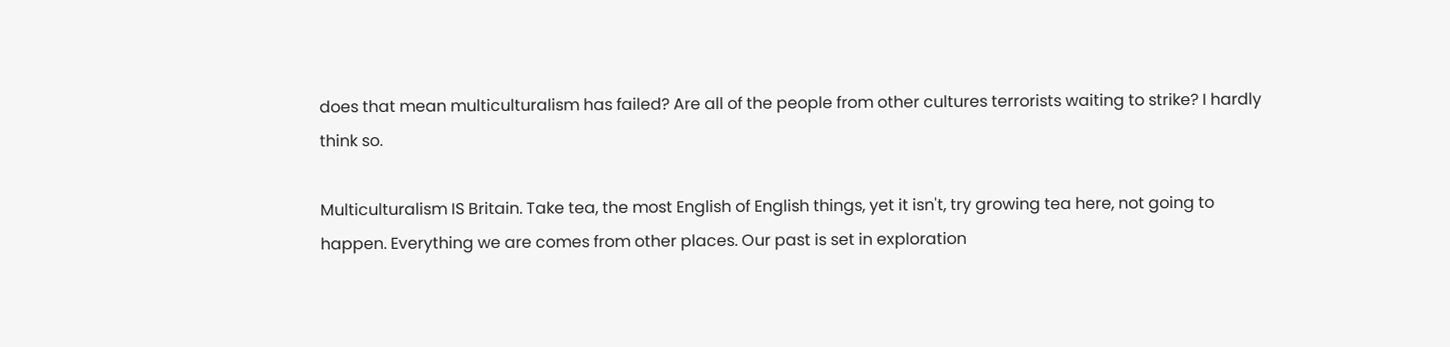does that mean multiculturalism has failed? Are all of the people from other cultures terrorists waiting to strike? I hardly think so.

Multiculturalism IS Britain. Take tea, the most English of English things, yet it isn't, try growing tea here, not going to happen. Everything we are comes from other places. Our past is set in exploration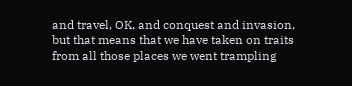and travel, OK, and conquest and invasion, but that means that we have taken on traits from all those places we went trampling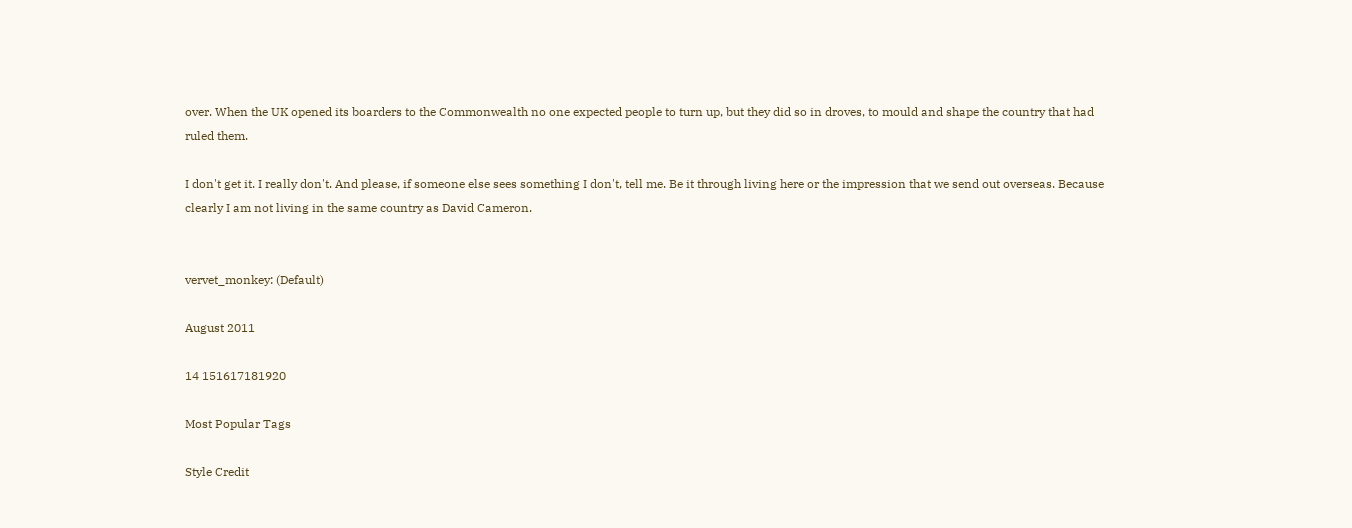over. When the UK opened its boarders to the Commonwealth no one expected people to turn up, but they did so in droves, to mould and shape the country that had ruled them.

I don't get it. I really don't. And please, if someone else sees something I don't, tell me. Be it through living here or the impression that we send out overseas. Because clearly I am not living in the same country as David Cameron.


vervet_monkey: (Default)

August 2011

14 151617181920

Most Popular Tags

Style Credit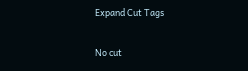Expand Cut Tags

No cut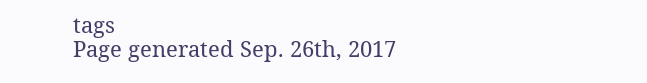tags
Page generated Sep. 26th, 2017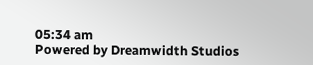05:34 am
Powered by Dreamwidth Studios